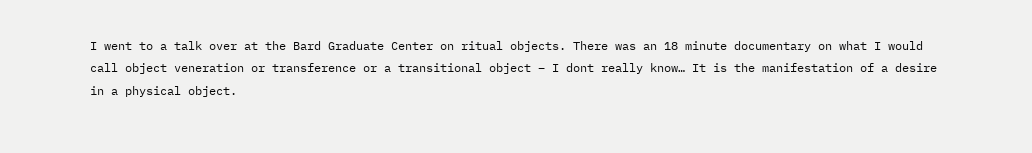I went to a talk over at the Bard Graduate Center on ritual objects. There was an 18 minute documentary on what I would call object veneration or transference or a transitional object – I dont really know… It is the manifestation of a desire in a physical object.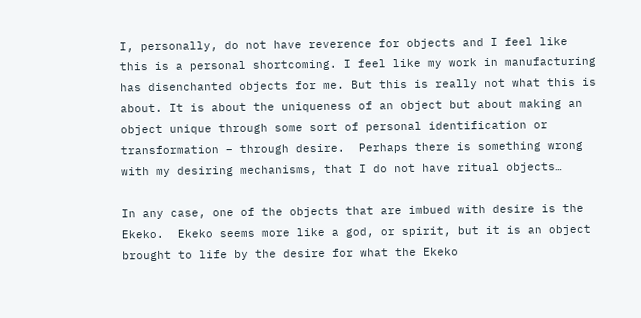I, personally, do not have reverence for objects and I feel like this is a personal shortcoming. I feel like my work in manufacturing has disenchanted objects for me. But this is really not what this is about. It is about the uniqueness of an object but about making an object unique through some sort of personal identification or transformation – through desire.  Perhaps there is something wrong with my desiring mechanisms, that I do not have ritual objects…

In any case, one of the objects that are imbued with desire is the Ekeko.  Ekeko seems more like a god, or spirit, but it is an object brought to life by the desire for what the Ekeko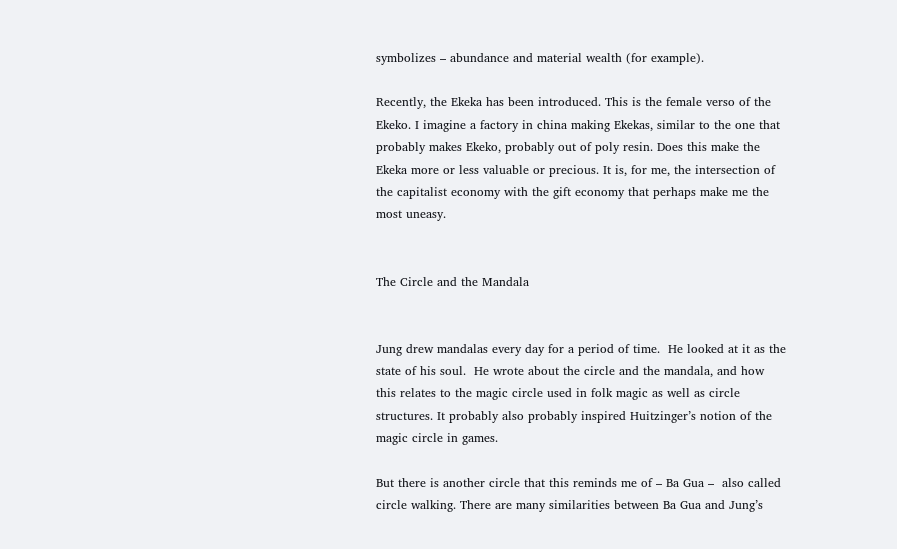symbolizes – abundance and material wealth (for example).

Recently, the Ekeka has been introduced. This is the female verso of the Ekeko. I imagine a factory in china making Ekekas, similar to the one that probably makes Ekeko, probably out of poly resin. Does this make the Ekeka more or less valuable or precious. It is, for me, the intersection of the capitalist economy with the gift economy that perhaps make me the most uneasy.


The Circle and the Mandala


Jung drew mandalas every day for a period of time.  He looked at it as the state of his soul.  He wrote about the circle and the mandala, and how this relates to the magic circle used in folk magic as well as circle structures. It probably also probably inspired Huitzinger’s notion of the magic circle in games.

But there is another circle that this reminds me of – Ba Gua –  also called circle walking. There are many similarities between Ba Gua and Jung’s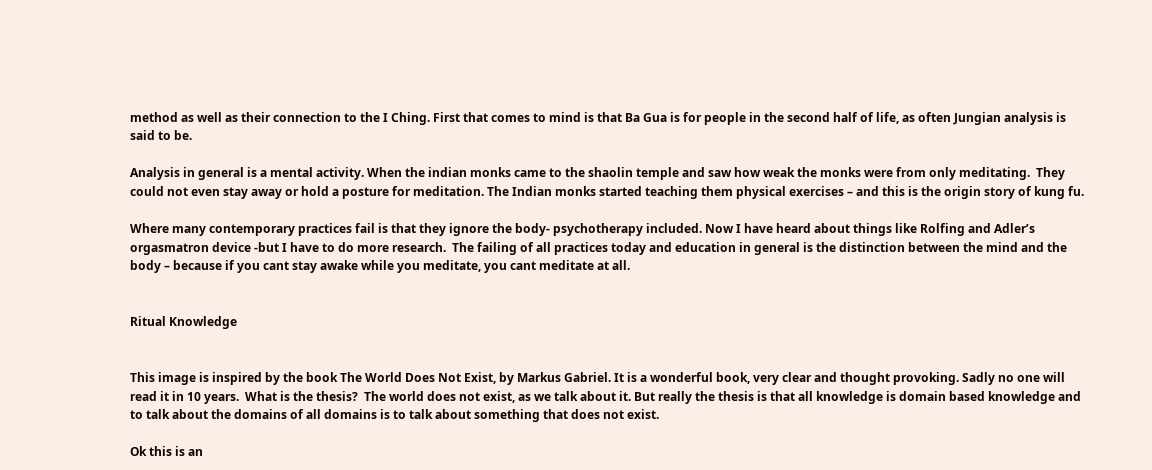method as well as their connection to the I Ching. First that comes to mind is that Ba Gua is for people in the second half of life, as often Jungian analysis is said to be.

Analysis in general is a mental activity. When the indian monks came to the shaolin temple and saw how weak the monks were from only meditating.  They could not even stay away or hold a posture for meditation. The Indian monks started teaching them physical exercises – and this is the origin story of kung fu.

Where many contemporary practices fail is that they ignore the body- psychotherapy included. Now I have heard about things like Rolfing and Adler’s orgasmatron device -but I have to do more research.  The failing of all practices today and education in general is the distinction between the mind and the body – because if you cant stay awake while you meditate, you cant meditate at all.


Ritual Knowledge


This image is inspired by the book The World Does Not Exist, by Markus Gabriel. It is a wonderful book, very clear and thought provoking. Sadly no one will read it in 10 years.  What is the thesis?  The world does not exist, as we talk about it. But really the thesis is that all knowledge is domain based knowledge and to talk about the domains of all domains is to talk about something that does not exist.

Ok this is an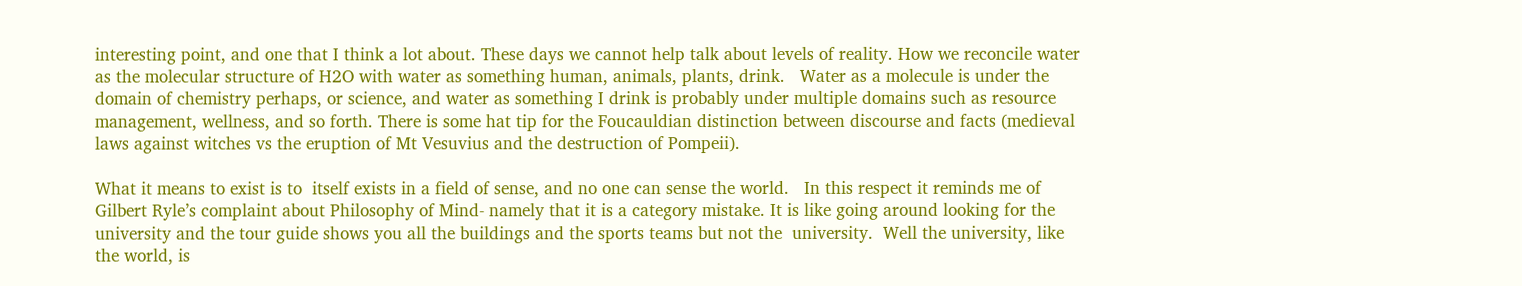interesting point, and one that I think a lot about. These days we cannot help talk about levels of reality. How we reconcile water as the molecular structure of H2O with water as something human, animals, plants, drink.   Water as a molecule is under the domain of chemistry perhaps, or science, and water as something I drink is probably under multiple domains such as resource management, wellness, and so forth. There is some hat tip for the Foucauldian distinction between discourse and facts (medieval laws against witches vs the eruption of Mt Vesuvius and the destruction of Pompeii).

What it means to exist is to  itself exists in a field of sense, and no one can sense the world.   In this respect it reminds me of Gilbert Ryle’s complaint about Philosophy of Mind- namely that it is a category mistake. It is like going around looking for the university and the tour guide shows you all the buildings and the sports teams but not the  university.  Well the university, like the world, is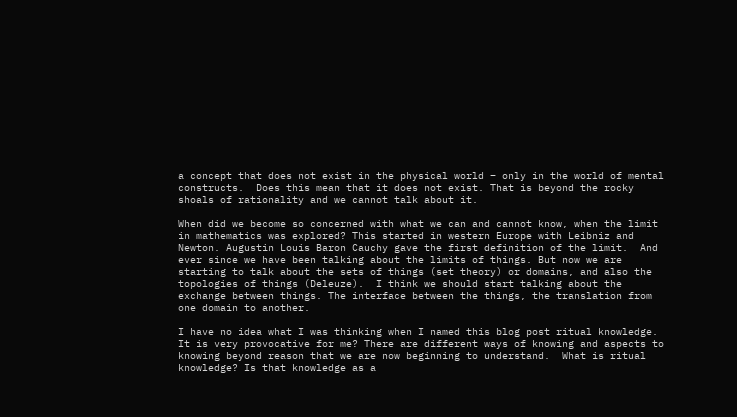a concept that does not exist in the physical world – only in the world of mental constructs.  Does this mean that it does not exist. That is beyond the rocky shoals of rationality and we cannot talk about it.

When did we become so concerned with what we can and cannot know, when the limit in mathematics was explored? This started in western Europe with Leibniz and Newton. Augustin Louis Baron Cauchy gave the first definition of the limit.  And ever since we have been talking about the limits of things. But now we are starting to talk about the sets of things (set theory) or domains, and also the topologies of things (Deleuze).  I think we should start talking about the exchange between things. The interface between the things, the translation from one domain to another.

I have no idea what I was thinking when I named this blog post ritual knowledge. It is very provocative for me? There are different ways of knowing and aspects to knowing beyond reason that we are now beginning to understand.  What is ritual knowledge? Is that knowledge as a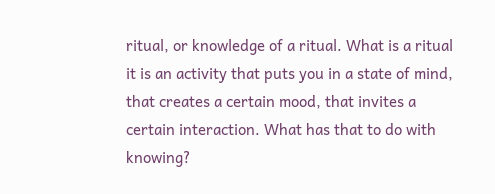ritual, or knowledge of a ritual. What is a ritual it is an activity that puts you in a state of mind, that creates a certain mood, that invites a certain interaction. What has that to do with knowing?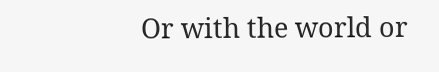Or with the world or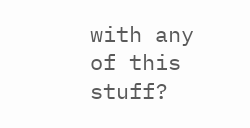with any of this stuff?